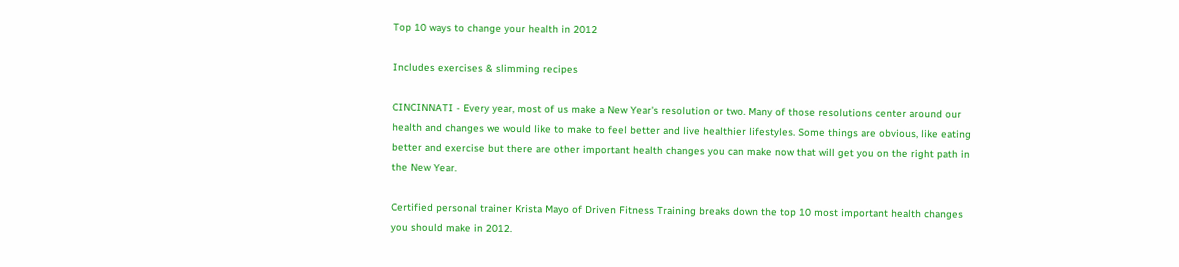Top 10 ways to change your health in 2012

Includes exercises & slimming recipes

CINCINNATI - Every year, most of us make a New Year's resolution or two. Many of those resolutions center around our health and changes we would like to make to feel better and live healthier lifestyles. Some things are obvious, like eating better and exercise but there are other important health changes you can make now that will get you on the right path in the New Year.

Certified personal trainer Krista Mayo of Driven Fitness Training breaks down the top 10 most important health changes you should make in 2012.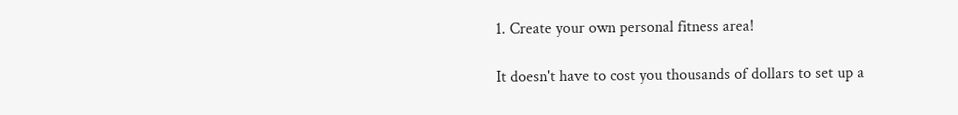1. Create your own personal fitness area!

It doesn't have to cost you thousands of dollars to set up a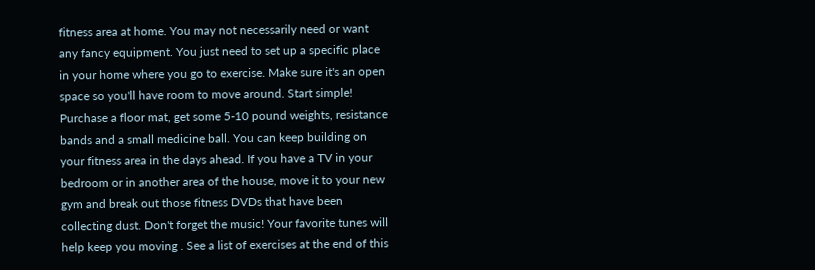fitness area at home. You may not necessarily need or want any fancy equipment. You just need to set up a specific place in your home where you go to exercise. Make sure it's an open space so you'll have room to move around. Start simple! Purchase a floor mat, get some 5-10 pound weights, resistance bands and a small medicine ball. You can keep building on your fitness area in the days ahead. If you have a TV in your bedroom or in another area of the house, move it to your new gym and break out those fitness DVDs that have been collecting dust. Don't forget the music! Your favorite tunes will help keep you moving . See a list of exercises at the end of this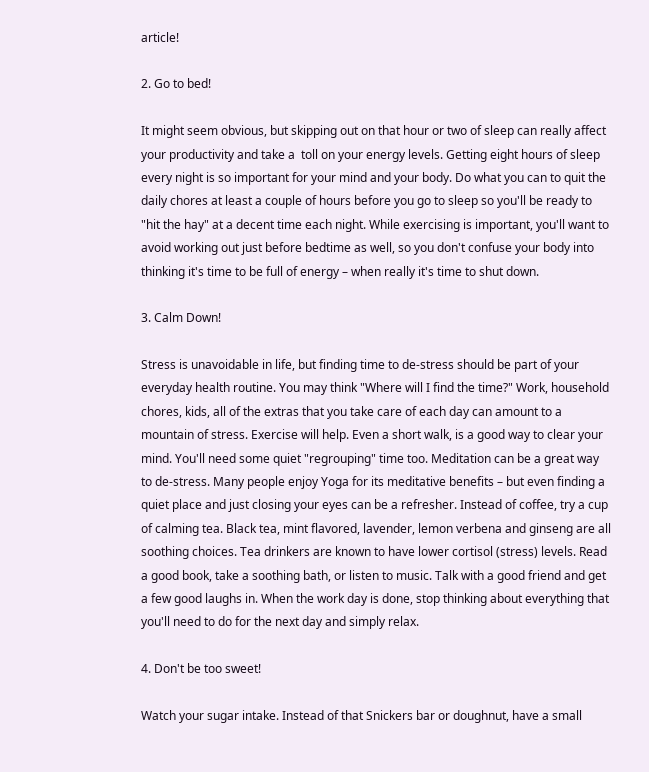article!

2. Go to bed!

It might seem obvious, but skipping out on that hour or two of sleep can really affect your productivity and take a  toll on your energy levels. Getting eight hours of sleep every night is so important for your mind and your body. Do what you can to quit the daily chores at least a couple of hours before you go to sleep so you'll be ready to "hit the hay" at a decent time each night. While exercising is important, you'll want to avoid working out just before bedtime as well, so you don't confuse your body into thinking it's time to be full of energy – when really it's time to shut down.

3. Calm Down!

Stress is unavoidable in life, but finding time to de-stress should be part of your everyday health routine. You may think "Where will I find the time?" Work, household chores, kids, all of the extras that you take care of each day can amount to a mountain of stress. Exercise will help. Even a short walk, is a good way to clear your mind. You'll need some quiet "regrouping" time too. Meditation can be a great way to de-stress. Many people enjoy Yoga for its meditative benefits – but even finding a quiet place and just closing your eyes can be a refresher. Instead of coffee, try a cup of calming tea. Black tea, mint flavored, lavender, lemon verbena and ginseng are all soothing choices. Tea drinkers are known to have lower cortisol (stress) levels. Read a good book, take a soothing bath, or listen to music. Talk with a good friend and get a few good laughs in. When the work day is done, stop thinking about everything that you'll need to do for the next day and simply relax.

4. Don't be too sweet!

Watch your sugar intake. Instead of that Snickers bar or doughnut, have a small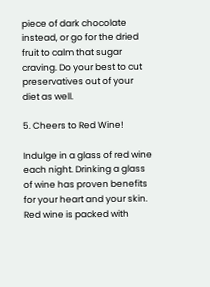piece of dark chocolate instead, or go for the dried fruit to calm that sugar craving. Do your best to cut preservatives out of your diet as well.

5. Cheers to Red Wine!

Indulge in a glass of red wine each night. Drinking a glass of wine has proven benefits for your heart and your skin. Red wine is packed with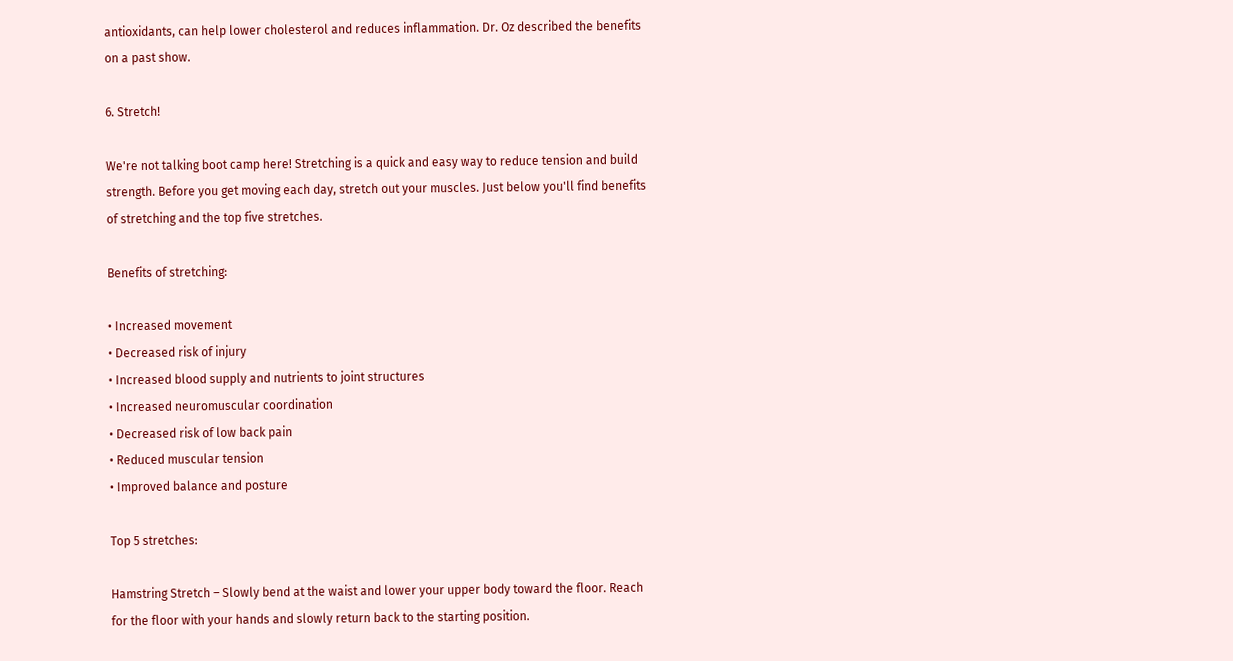antioxidants, can help lower cholesterol and reduces inflammation. Dr. Oz described the benefits on a past show.

6. Stretch!

We're not talking boot camp here! Stretching is a quick and easy way to reduce tension and build strength. Before you get moving each day, stretch out your muscles. Just below you'll find benefits of stretching and the top five stretches.

Benefits of stretching:

• Increased movement
• Decreased risk of injury
• Increased blood supply and nutrients to joint structures
• Increased neuromuscular coordination
• Decreased risk of low back pain
• Reduced muscular tension
• Improved balance and posture

Top 5 stretches:

Hamstring Stretch – Slowly bend at the waist and lower your upper body toward the floor. Reach for the floor with your hands and slowly return back to the starting position.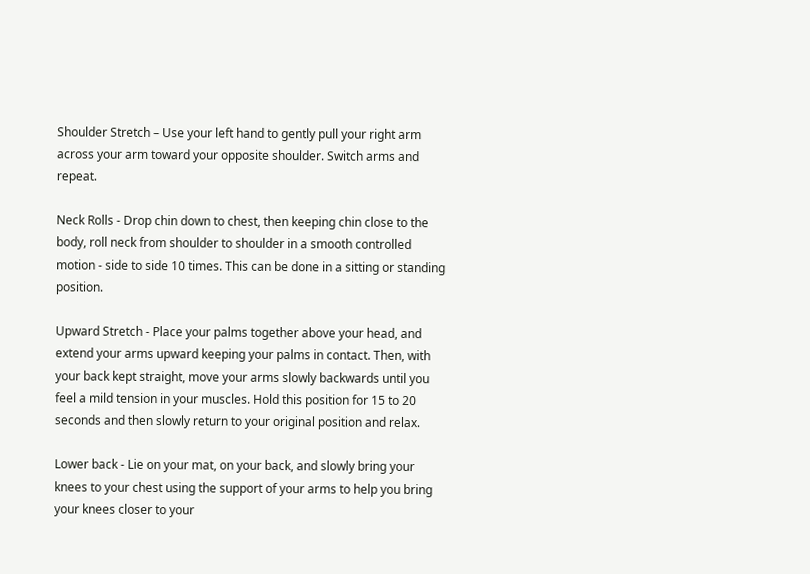Shoulder Stretch – Use your left hand to gently pull your right arm across your arm toward your opposite shoulder. Switch arms and repeat.

Neck Rolls - Drop chin down to chest, then keeping chin close to the body, roll neck from shoulder to shoulder in a smooth controlled motion - side to side 10 times. This can be done in a sitting or standing position.

Upward Stretch - Place your palms together above your head, and extend your arms upward keeping your palms in contact. Then, with your back kept straight, move your arms slowly backwards until you feel a mild tension in your muscles. Hold this position for 15 to 20 seconds and then slowly return to your original position and relax.

Lower back - Lie on your mat, on your back, and slowly bring your knees to your chest using the support of your arms to help you bring your knees closer to your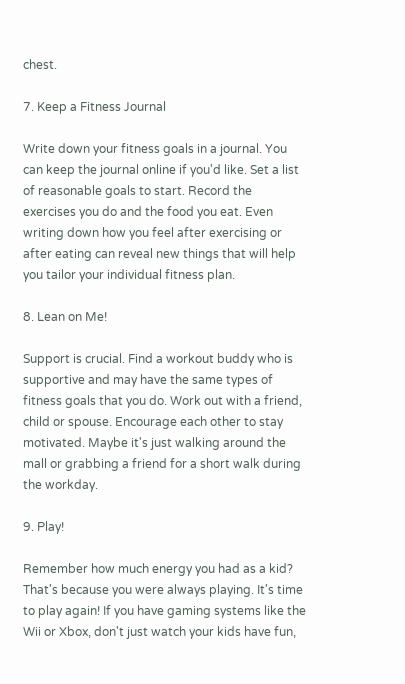chest.

7. Keep a Fitness Journal

Write down your fitness goals in a journal. You can keep the journal online if you'd like. Set a list of reasonable goals to start. Record the exercises you do and the food you eat. Even writing down how you feel after exercising or after eating can reveal new things that will help you tailor your individual fitness plan.

8. Lean on Me!

Support is crucial. Find a workout buddy who is supportive and may have the same types of fitness goals that you do. Work out with a friend, child or spouse. Encourage each other to stay motivated. Maybe it's just walking around the mall or grabbing a friend for a short walk during the workday.

9. Play!

Remember how much energy you had as a kid? That's because you were always playing. It's time to play again! If you have gaming systems like the Wii or Xbox, don't just watch your kids have fun,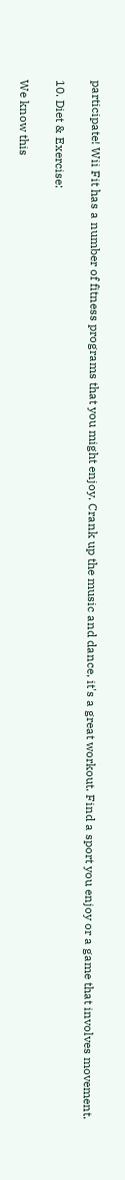participate! Wii Fit has a number of fitness programs that you might enjoy. Crank up the music and dance, it's a great workout. Find a sport you enjoy or a game that involves movement.

10. Diet & Exercise:

We know this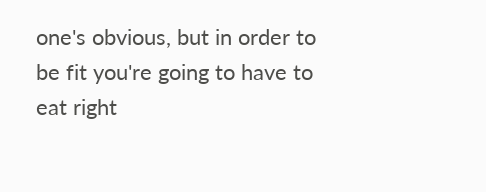one's obvious, but in order to be fit you're going to have to eat right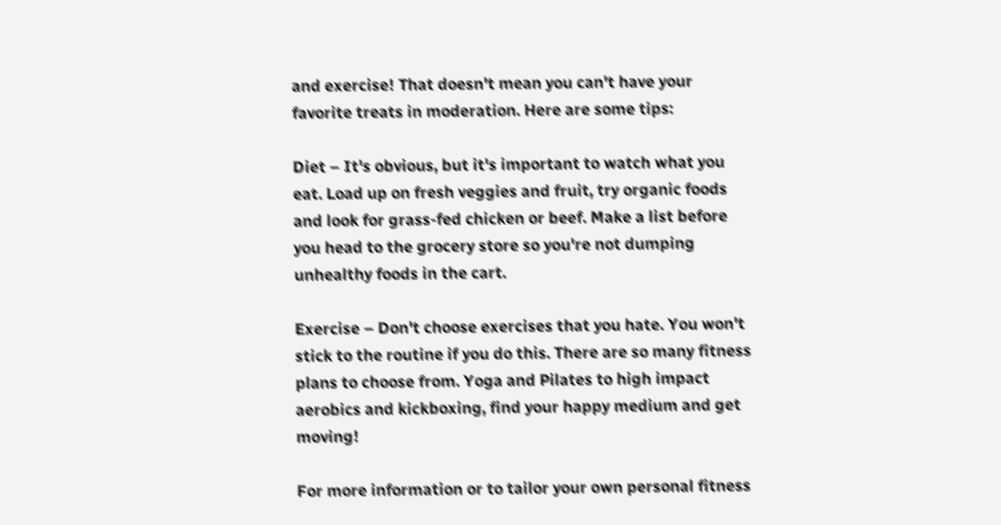and exercise! That doesn't mean you can't have your favorite treats in moderation. Here are some tips:

Diet – It's obvious, but it's important to watch what you eat. Load up on fresh veggies and fruit, try organic foods and look for grass-fed chicken or beef. Make a list before you head to the grocery store so you're not dumping unhealthy foods in the cart.

Exercise – Don't choose exercises that you hate. You won't stick to the routine if you do this. There are so many fitness plans to choose from. Yoga and Pilates to high impact aerobics and kickboxing, find your happy medium and get moving!

For more information or to tailor your own personal fitness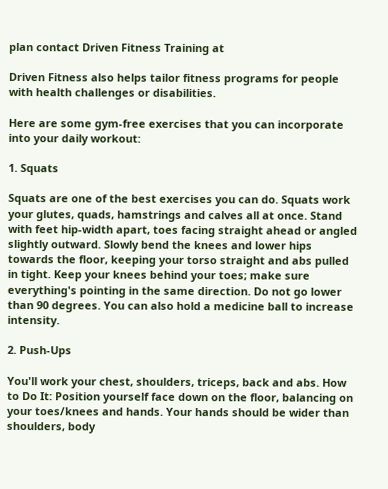plan contact Driven Fitness Training at

Driven Fitness also helps tailor fitness programs for people with health challenges or disabilities.

Here are some gym-free exercises that you can incorporate into your daily workout:

1. Squats

Squats are one of the best exercises you can do. Squats work your glutes, quads, hamstrings and calves all at once. Stand with feet hip-width apart, toes facing straight ahead or angled slightly outward. Slowly bend the knees and lower hips towards the floor, keeping your torso straight and abs pulled in tight. Keep your knees behind your toes; make sure everything's pointing in the same direction. Do not go lower than 90 degrees. You can also hold a medicine ball to increase intensity.

2. Push-Ups

You'll work your chest, shoulders, triceps, back and abs. How to Do It: Position yourself face down on the floor, balancing on your toes/knees and hands. Your hands should be wider than shoulders, body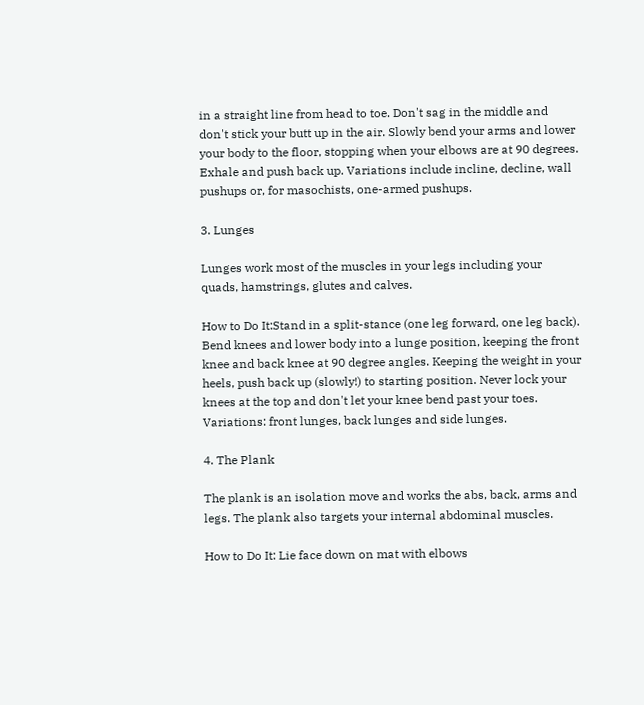in a straight line from head to toe. Don't sag in the middle and don't stick your butt up in the air. Slowly bend your arms and lower your body to the floor, stopping when your elbows are at 90 degrees. Exhale and push back up. Variations include incline, decline, wall pushups or, for masochists, one-armed pushups.

3. Lunges

Lunges work most of the muscles in your legs including your quads, hamstrings, glutes and calves.

How to Do It:Stand in a split-stance (one leg forward, one leg back). Bend knees and lower body into a lunge position, keeping the front knee and back knee at 90 degree angles. Keeping the weight in your heels, push back up (slowly!) to starting position. Never lock your knees at the top and don't let your knee bend past your toes. Variations: front lunges, back lunges and side lunges.

4. The Plank

The plank is an isolation move and works the abs, back, arms and legs. The plank also targets your internal abdominal muscles.

How to Do It: Lie face down on mat with elbows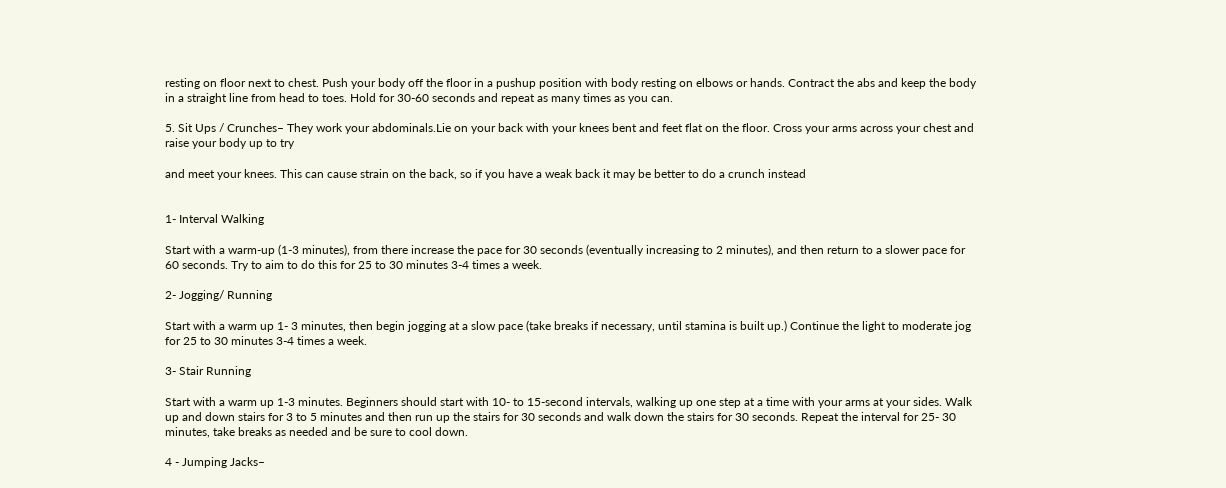resting on floor next to chest. Push your body off the floor in a pushup position with body resting on elbows or hands. Contract the abs and keep the body in a straight line from head to toes. Hold for 30-60 seconds and repeat as many times as you can.

5. Sit Ups / Crunches– They work your abdominals.Lie on your back with your knees bent and feet flat on the floor. Cross your arms across your chest and raise your body up to try

and meet your knees. This can cause strain on the back, so if you have a weak back it may be better to do a crunch instead


1- Interval Walking

Start with a warm-up (1-3 minutes), from there increase the pace for 30 seconds (eventually increasing to 2 minutes), and then return to a slower pace for 60 seconds. Try to aim to do this for 25 to 30 minutes 3-4 times a week.

2- Jogging/ Running

Start with a warm up 1- 3 minutes, then begin jogging at a slow pace (take breaks if necessary, until stamina is built up.) Continue the light to moderate jog for 25 to 30 minutes 3-4 times a week.

3- Stair Running

Start with a warm up 1-3 minutes. Beginners should start with 10- to 15-second intervals, walking up one step at a time with your arms at your sides. Walk up and down stairs for 3 to 5 minutes and then run up the stairs for 30 seconds and walk down the stairs for 30 seconds. Repeat the interval for 25- 30 minutes, take breaks as needed and be sure to cool down.

4 - Jumping Jacks–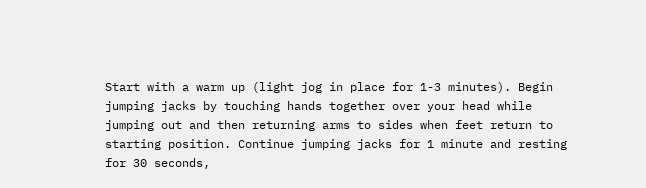Start with a warm up (light jog in place for 1-3 minutes). Begin jumping jacks by touching hands together over your head while jumping out and then returning arms to sides when feet return to starting position. Continue jumping jacks for 1 minute and resting for 30 seconds,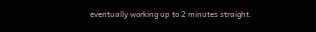eventually working up to 2 minutes straight.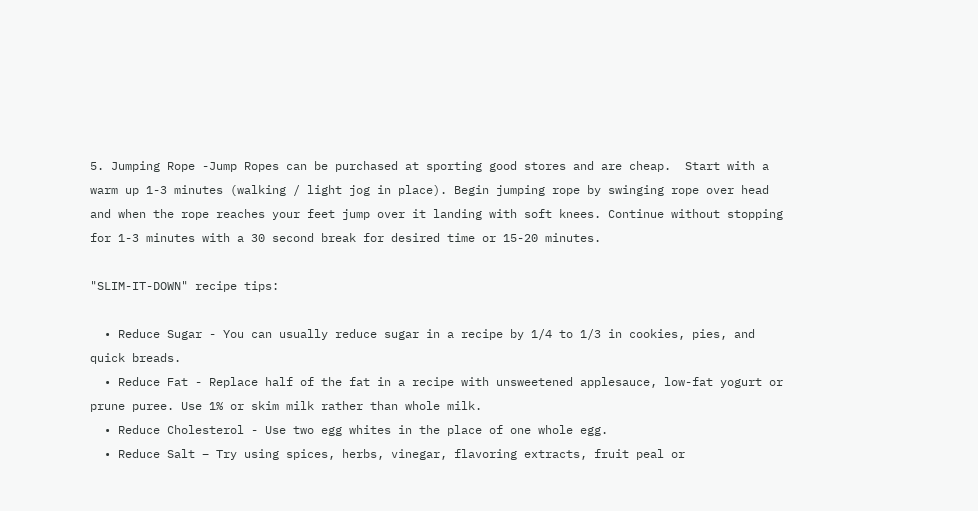5. Jumping Rope -Jump Ropes can be purchased at sporting good stores and are cheap.  Start with a warm up 1-3 minutes (walking / light jog in place). Begin jumping rope by swinging rope over head and when the rope reaches your feet jump over it landing with soft knees. Continue without stopping for 1-3 minutes with a 30 second break for desired time or 15-20 minutes.

"SLIM-IT-DOWN" recipe tips:

  • Reduce Sugar - You can usually reduce sugar in a recipe by 1/4 to 1/3 in cookies, pies, and quick breads.
  • Reduce Fat - Replace half of the fat in a recipe with unsweetened applesauce, low-fat yogurt or prune puree. Use 1% or skim milk rather than whole milk.
  • Reduce Cholesterol - Use two egg whites in the place of one whole egg.
  • Reduce Salt – Try using spices, herbs, vinegar, flavoring extracts, fruit peal or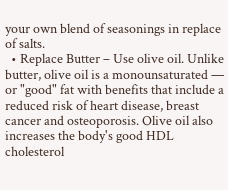your own blend of seasonings in replace of salts.
  • Replace Butter – Use olive oil. Unlike butter, olive oil is a monounsaturated — or "good" fat with benefits that include a reduced risk of heart disease, breast cancer and osteoporosis. Olive oil also increases the body's good HDL cholesterol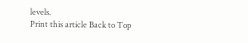levels.
Print this article Back to Top